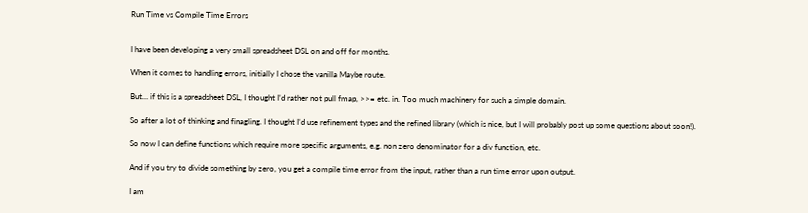Run Time vs Compile Time Errors


I have been developing a very small spreadsheet DSL on and off for months.

When it comes to handling errors, initially I chose the vanilla Maybe route.

But… if this is a spreadsheet DSL, I thought I’d rather not pull fmap, >>= etc. in. Too much machinery for such a simple domain.

So after a lot of thinking and finagling. I thought I’d use refinement types and the refined library (which is nice, but I will probably post up some questions about soon!).

So now I can define functions which require more specific arguments, e.g. non zero denominator for a div function, etc.

And if you try to divide something by zero, you get a compile time error from the input, rather than a run time error upon output.

I am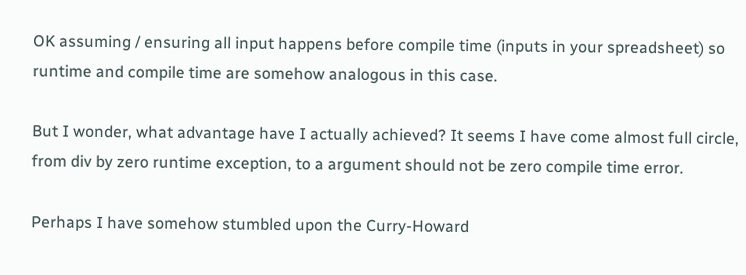OK assuming / ensuring all input happens before compile time (inputs in your spreadsheet) so runtime and compile time are somehow analogous in this case.

But I wonder, what advantage have I actually achieved? It seems I have come almost full circle, from div by zero runtime exception, to a argument should not be zero compile time error.

Perhaps I have somehow stumbled upon the Curry-Howard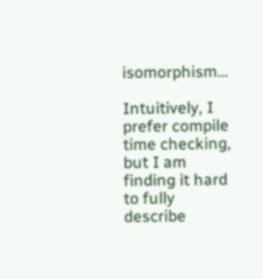isomorphism…

Intuitively, I prefer compile time checking, but I am finding it hard to fully describe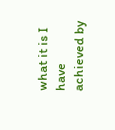what it is I have achieved by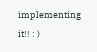implementing it!! : )